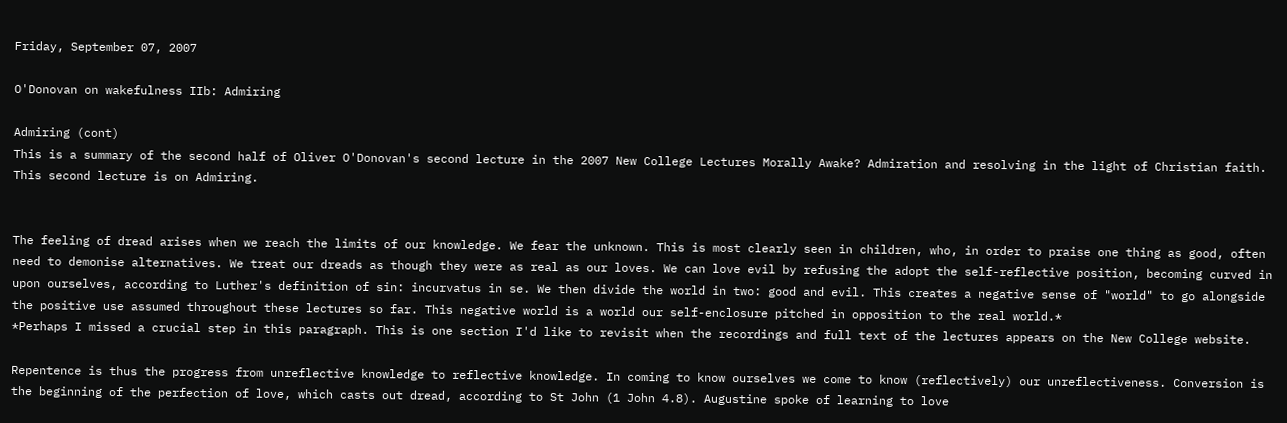Friday, September 07, 2007

O'Donovan on wakefulness IIb: Admiring

Admiring (cont)
This is a summary of the second half of Oliver O'Donovan's second lecture in the 2007 New College Lectures Morally Awake? Admiration and resolving in the light of Christian faith. This second lecture is on Admiring.


The feeling of dread arises when we reach the limits of our knowledge. We fear the unknown. This is most clearly seen in children, who, in order to praise one thing as good, often need to demonise alternatives. We treat our dreads as though they were as real as our loves. We can love evil by refusing the adopt the self-reflective position, becoming curved in upon ourselves, according to Luther's definition of sin: incurvatus in se. We then divide the world in two: good and evil. This creates a negative sense of "world" to go alongside the positive use assumed throughout these lectures so far. This negative world is a world our self-enclosure pitched in opposition to the real world.*
*Perhaps I missed a crucial step in this paragraph. This is one section I'd like to revisit when the recordings and full text of the lectures appears on the New College website.

Repentence is thus the progress from unreflective knowledge to reflective knowledge. In coming to know ourselves we come to know (reflectively) our unreflectiveness. Conversion is the beginning of the perfection of love, which casts out dread, according to St John (1 John 4.8). Augustine spoke of learning to love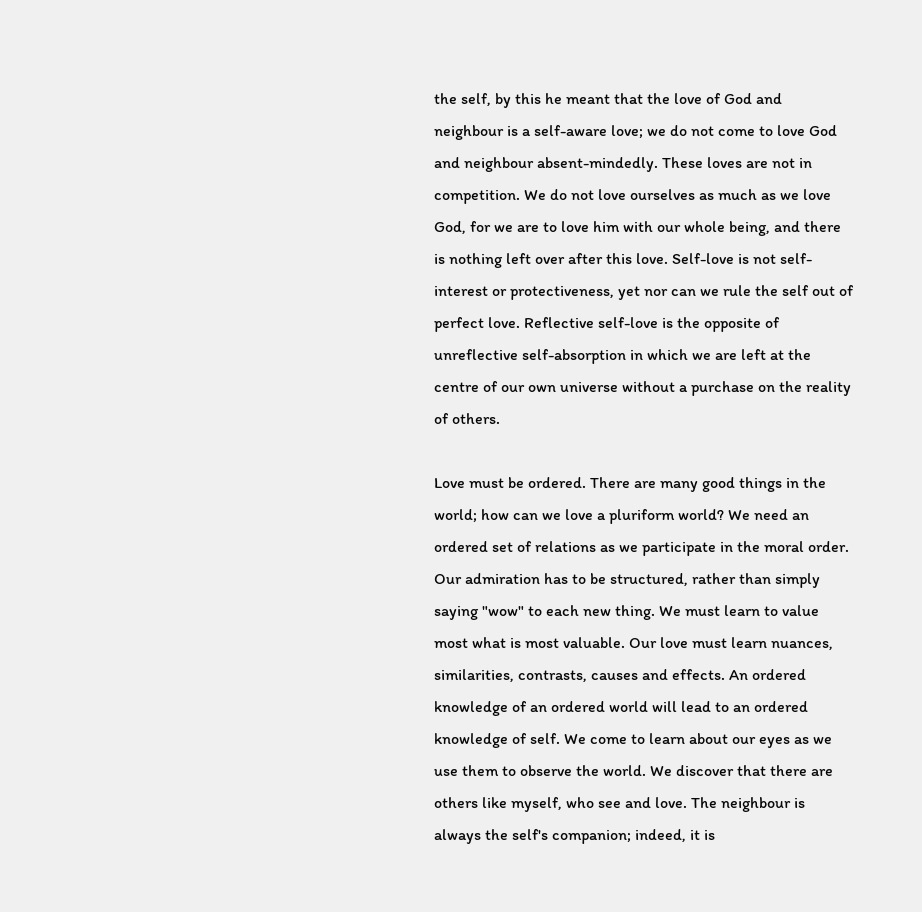the self, by this he meant that the love of God and neighbour is a self-aware love; we do not come to love God and neighbour absent-mindedly. These loves are not in competition. We do not love ourselves as much as we love God, for we are to love him with our whole being, and there is nothing left over after this love. Self-love is not self-interest or protectiveness, yet nor can we rule the self out of perfect love. Reflective self-love is the opposite of unreflective self-absorption in which we are left at the centre of our own universe without a purchase on the reality of others.

Love must be ordered. There are many good things in the world; how can we love a pluriform world? We need an ordered set of relations as we participate in the moral order. Our admiration has to be structured, rather than simply saying "wow" to each new thing. We must learn to value most what is most valuable. Our love must learn nuances, similarities, contrasts, causes and effects. An ordered knowledge of an ordered world will lead to an ordered knowledge of self. We come to learn about our eyes as we use them to observe the world. We discover that there are others like myself, who see and love. The neighbour is always the self's companion; indeed, it is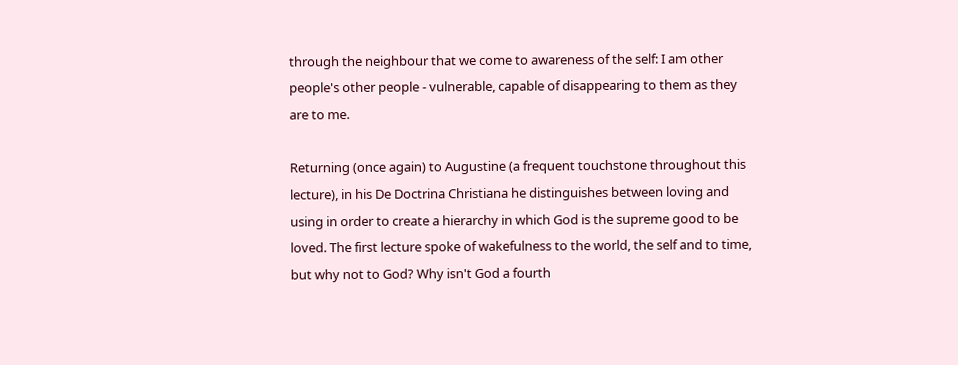through the neighbour that we come to awareness of the self: I am other people's other people - vulnerable, capable of disappearing to them as they are to me.

Returning (once again) to Augustine (a frequent touchstone throughout this lecture), in his De Doctrina Christiana he distinguishes between loving and using in order to create a hierarchy in which God is the supreme good to be loved. The first lecture spoke of wakefulness to the world, the self and to time, but why not to God? Why isn't God a fourth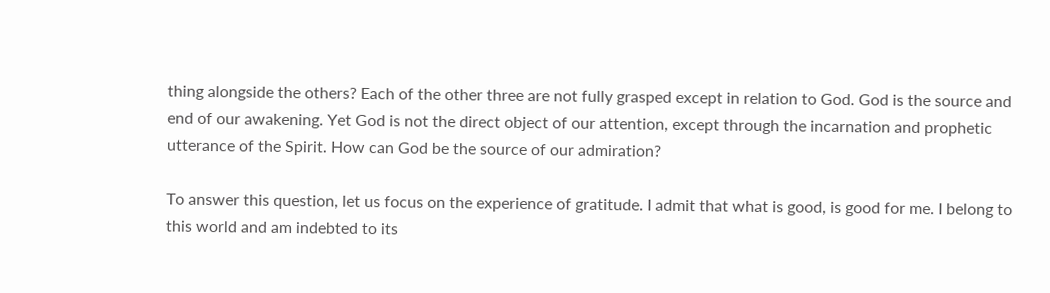thing alongside the others? Each of the other three are not fully grasped except in relation to God. God is the source and end of our awakening. Yet God is not the direct object of our attention, except through the incarnation and prophetic utterance of the Spirit. How can God be the source of our admiration?

To answer this question, let us focus on the experience of gratitude. I admit that what is good, is good for me. I belong to this world and am indebted to its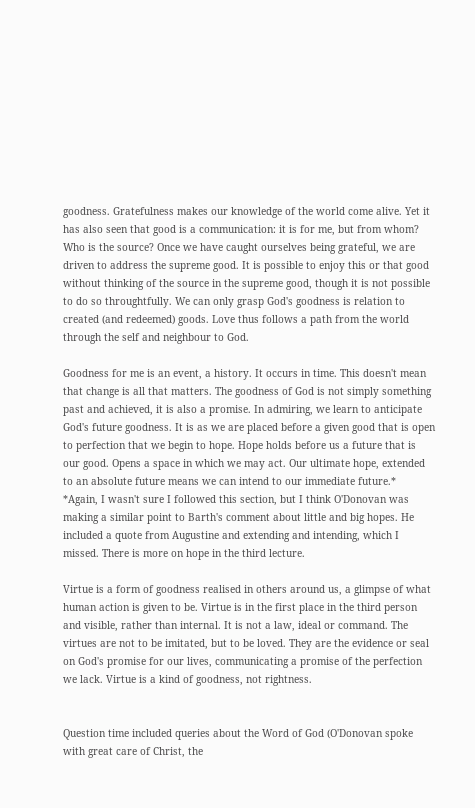goodness. Gratefulness makes our knowledge of the world come alive. Yet it has also seen that good is a communication: it is for me, but from whom? Who is the source? Once we have caught ourselves being grateful, we are driven to address the supreme good. It is possible to enjoy this or that good without thinking of the source in the supreme good, though it is not possible to do so throughtfully. We can only grasp God's goodness is relation to created (and redeemed) goods. Love thus follows a path from the world through the self and neighbour to God.

Goodness for me is an event, a history. It occurs in time. This doesn't mean that change is all that matters. The goodness of God is not simply something past and achieved, it is also a promise. In admiring, we learn to anticipate God's future goodness. It is as we are placed before a given good that is open to perfection that we begin to hope. Hope holds before us a future that is our good. Opens a space in which we may act. Our ultimate hope, extended to an absolute future means we can intend to our immediate future.*
*Again, I wasn't sure I followed this section, but I think O'Donovan was making a similar point to Barth's comment about little and big hopes. He included a quote from Augustine and extending and intending, which I missed. There is more on hope in the third lecture.

Virtue is a form of goodness realised in others around us, a glimpse of what human action is given to be. Virtue is in the first place in the third person and visible, rather than internal. It is not a law, ideal or command. The virtues are not to be imitated, but to be loved. They are the evidence or seal on God's promise for our lives, communicating a promise of the perfection we lack. Virtue is a kind of goodness, not rightness.


Question time included queries about the Word of God (O'Donovan spoke with great care of Christ, the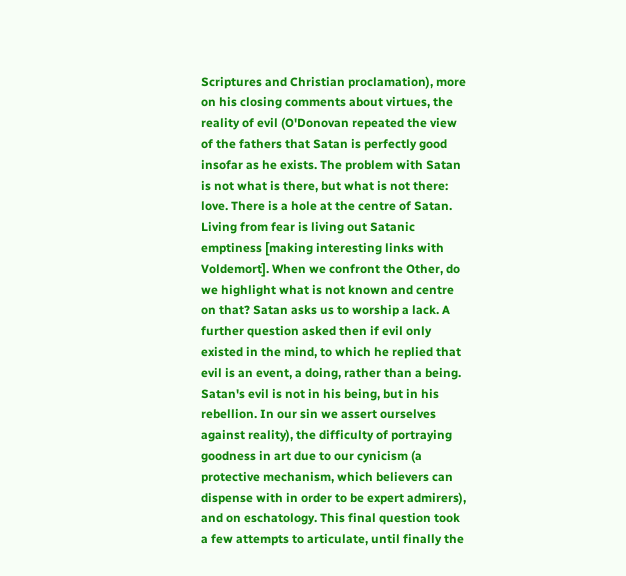Scriptures and Christian proclamation), more on his closing comments about virtues, the reality of evil (O'Donovan repeated the view of the fathers that Satan is perfectly good insofar as he exists. The problem with Satan is not what is there, but what is not there: love. There is a hole at the centre of Satan. Living from fear is living out Satanic emptiness [making interesting links with Voldemort]. When we confront the Other, do we highlight what is not known and centre on that? Satan asks us to worship a lack. A further question asked then if evil only existed in the mind, to which he replied that evil is an event, a doing, rather than a being. Satan's evil is not in his being, but in his rebellion. In our sin we assert ourselves against reality), the difficulty of portraying goodness in art due to our cynicism (a protective mechanism, which believers can dispense with in order to be expert admirers), and on eschatology. This final question took a few attempts to articulate, until finally the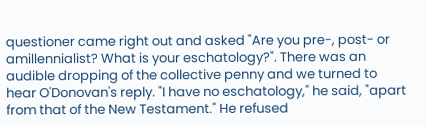questioner came right out and asked "Are you pre-, post- or amillennialist? What is your eschatology?". There was an audible dropping of the collective penny and we turned to hear O'Donovan's reply. "I have no eschatology," he said, "apart from that of the New Testament." He refused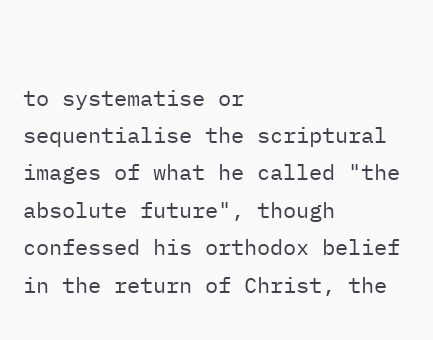to systematise or sequentialise the scriptural images of what he called "the absolute future", though confessed his orthodox belief in the return of Christ, the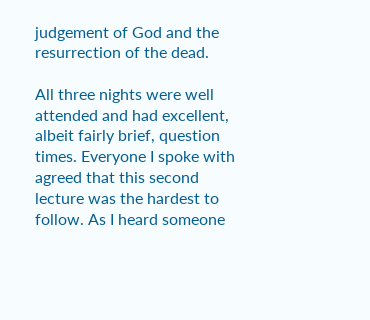judgement of God and the resurrection of the dead.

All three nights were well attended and had excellent, albeit fairly brief, question times. Everyone I spoke with agreed that this second lecture was the hardest to follow. As I heard someone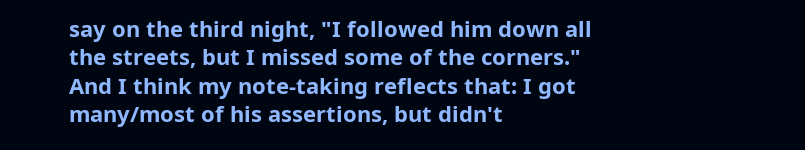say on the third night, "I followed him down all the streets, but I missed some of the corners." And I think my note-taking reflects that: I got many/most of his assertions, but didn't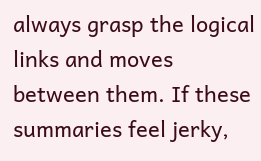always grasp the logical links and moves between them. If these summaries feel jerky,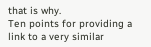that is why.
Ten points for providing a link to a very similar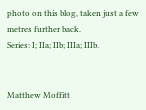photo on this blog, taken just a few metres further back.
Series: I; IIa; IIb; IIIa; IIIb.


Matthew Moffitt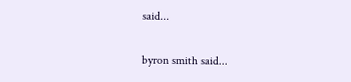said...

byron smith said...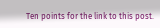Ten points for the link to this post.